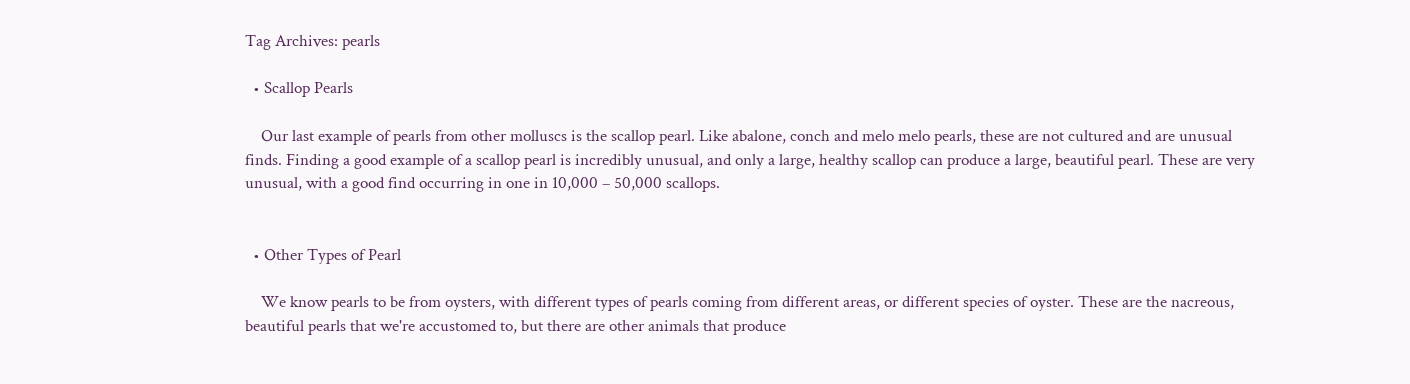Tag Archives: pearls

  • Scallop Pearls

    Our last example of pearls from other molluscs is the scallop pearl. Like abalone, conch and melo melo pearls, these are not cultured and are unusual finds. Finding a good example of a scallop pearl is incredibly unusual, and only a large, healthy scallop can produce a large, beautiful pearl. These are very unusual, with a good find occurring in one in 10,000 – 50,000 scallops.


  • Other Types of Pearl

    We know pearls to be from oysters, with different types of pearls coming from different areas, or different species of oyster. These are the nacreous, beautiful pearls that we're accustomed to, but there are other animals that produce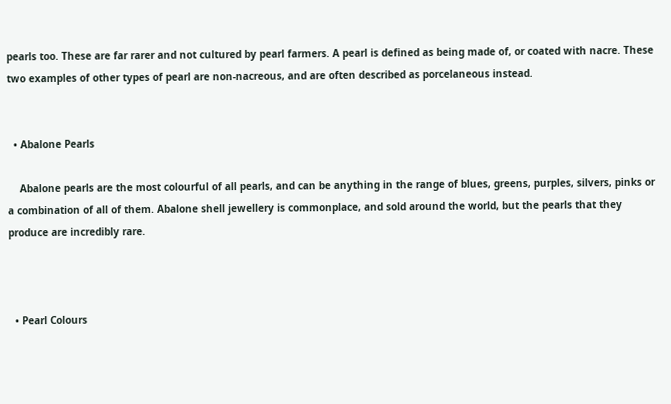pearls too. These are far rarer and not cultured by pearl farmers. A pearl is defined as being made of, or coated with nacre. These two examples of other types of pearl are non-nacreous, and are often described as porcelaneous instead.


  • Abalone Pearls

    Abalone pearls are the most colourful of all pearls, and can be anything in the range of blues, greens, purples, silvers, pinks or a combination of all of them. Abalone shell jewellery is commonplace, and sold around the world, but the pearls that they produce are incredibly rare.



  • Pearl Colours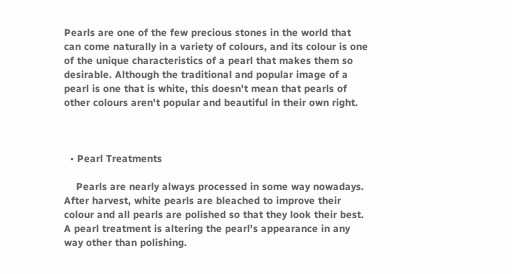Pearls are one of the few precious stones in the world that can come naturally in a variety of colours, and its colour is one of the unique characteristics of a pearl that makes them so desirable. Although the traditional and popular image of a pearl is one that is white, this doesn't mean that pearls of other colours aren't popular and beautiful in their own right.



  • Pearl Treatments

    Pearls are nearly always processed in some way nowadays. After harvest, white pearls are bleached to improve their colour and all pearls are polished so that they look their best. A pearl treatment is altering the pearl's appearance in any way other than polishing.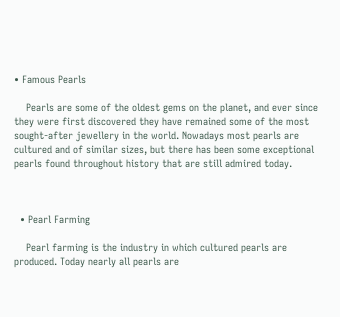• Famous Pearls

    Pearls are some of the oldest gems on the planet, and ever since they were first discovered they have remained some of the most sought-after jewellery in the world. Nowadays most pearls are cultured and of similar sizes, but there has been some exceptional pearls found throughout history that are still admired today.



  • Pearl Farming

    Pearl farming is the industry in which cultured pearls are produced. Today nearly all pearls are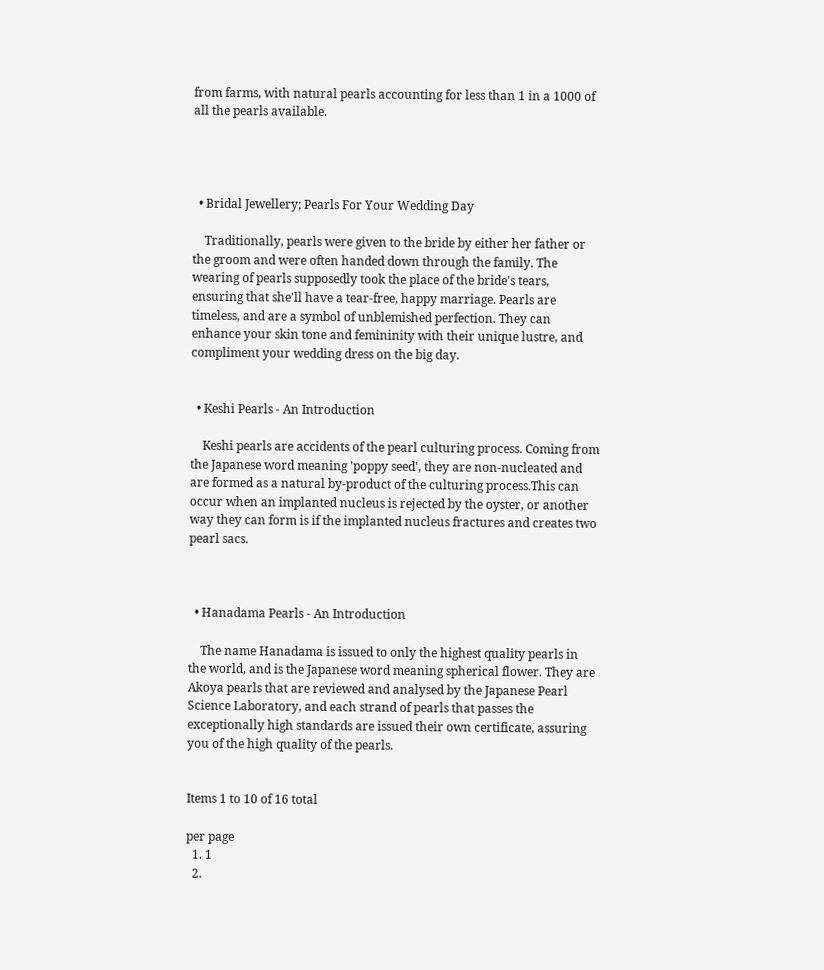from farms, with natural pearls accounting for less than 1 in a 1000 of all the pearls available.




  • Bridal Jewellery; Pearls For Your Wedding Day

    Traditionally, pearls were given to the bride by either her father or the groom and were often handed down through the family. The wearing of pearls supposedly took the place of the bride's tears, ensuring that she'll have a tear-free, happy marriage. Pearls are timeless, and are a symbol of unblemished perfection. They can enhance your skin tone and femininity with their unique lustre, and compliment your wedding dress on the big day.


  • Keshi Pearls - An Introduction

    Keshi pearls are accidents of the pearl culturing process. Coming from the Japanese word meaning 'poppy seed', they are non-nucleated and are formed as a natural by-product of the culturing process.This can occur when an implanted nucleus is rejected by the oyster, or another way they can form is if the implanted nucleus fractures and creates two pearl sacs.



  • Hanadama Pearls - An Introduction

    The name Hanadama is issued to only the highest quality pearls in the world, and is the Japanese word meaning spherical flower. They are Akoya pearls that are reviewed and analysed by the Japanese Pearl Science Laboratory, and each strand of pearls that passes the exceptionally high standards are issued their own certificate, assuring you of the high quality of the pearls.


Items 1 to 10 of 16 total

per page
  1. 1
  2.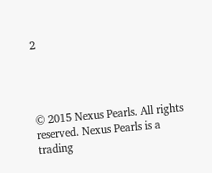2




© 2015 Nexus Pearls. All rights reserved. Nexus Pearls is a trading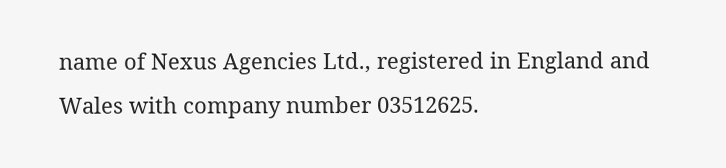name of Nexus Agencies Ltd., registered in England and Wales with company number 03512625.